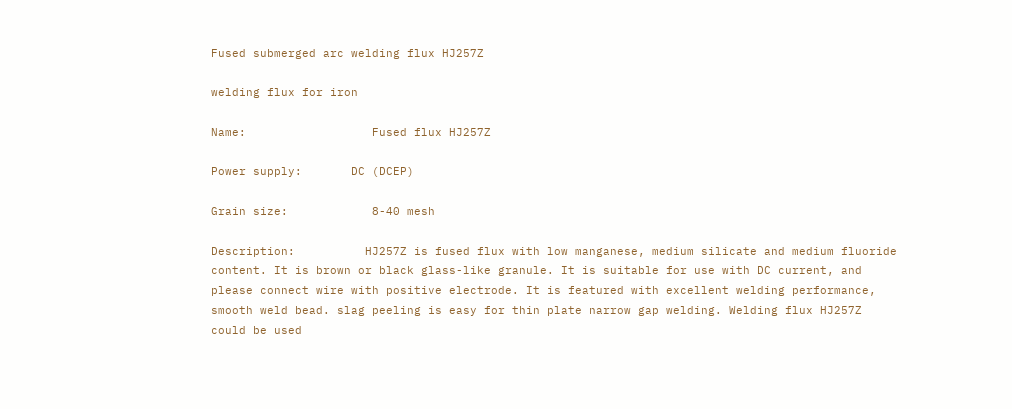Fused submerged arc welding flux HJ257Z

welding flux for iron

Name:                  Fused flux HJ257Z

Power supply:       DC (DCEP)

Grain size:            8-40 mesh

Description:          HJ257Z is fused flux with low manganese, medium silicate and medium fluoride content. It is brown or black glass-like granule. It is suitable for use with DC current, and please connect wire with positive electrode. It is featured with excellent welding performance, smooth weld bead. slag peeling is easy for thin plate narrow gap welding. Welding flux HJ257Z could be used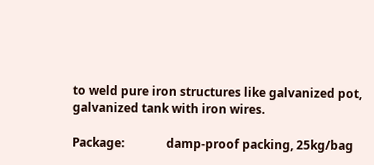to weld pure iron structures like galvanized pot, galvanized tank with iron wires.

Package:              damp-proof packing, 25kg/bag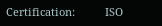Certification:          ISO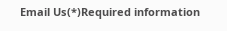Email Us(*)Required information